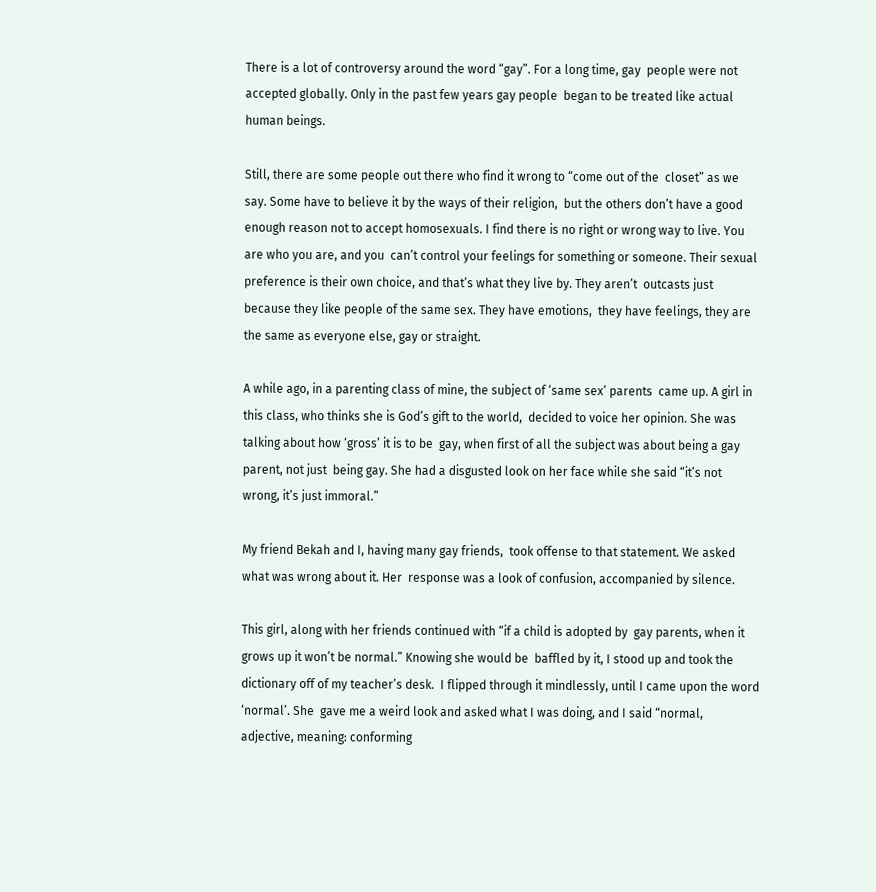There is a lot of controversy around the word “gay”. For a long time, gay  people were not accepted globally. Only in the past few years gay people  began to be treated like actual human beings.

Still, there are some people out there who find it wrong to “come out of the  closet” as we say. Some have to believe it by the ways of their religion,  but the others don’t have a good enough reason not to accept homosexuals. I find there is no right or wrong way to live. You are who you are, and you  can’t control your feelings for something or someone. Their sexual  preference is their own choice, and that’s what they live by. They aren’t  outcasts just because they like people of the same sex. They have emotions,  they have feelings, they are the same as everyone else, gay or straight.

A while ago, in a parenting class of mine, the subject of ‘same sex’ parents  came up. A girl in this class, who thinks she is God’s gift to the world,  decided to voice her opinion. She was talking about how ‘gross’ it is to be  gay, when first of all the subject was about being a gay parent, not just  being gay. She had a disgusted look on her face while she said “it’s not  wrong, it’s just immoral.”

My friend Bekah and I, having many gay friends,  took offense to that statement. We asked what was wrong about it. Her  response was a look of confusion, accompanied by silence.

This girl, along with her friends continued with “if a child is adopted by  gay parents, when it grows up it won’t be normal.” Knowing she would be  baffled by it, I stood up and took the dictionary off of my teacher’s desk.  I flipped through it mindlessly, until I came upon the word ‘normal’. She  gave me a weird look and asked what I was doing, and I said “normal,  adjective, meaning: conforming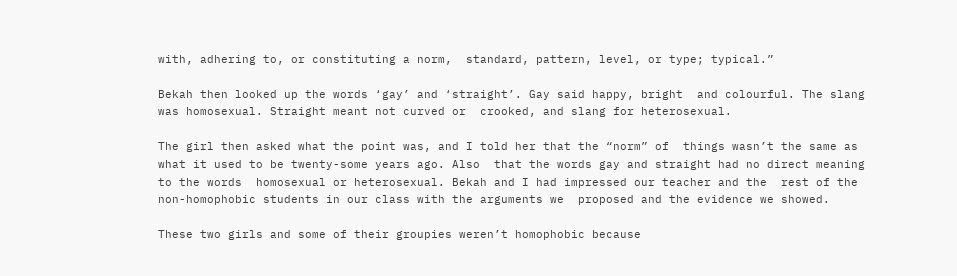with, adhering to, or constituting a norm,  standard, pattern, level, or type; typical.”

Bekah then looked up the words ‘gay’ and ‘straight’. Gay said happy, bright  and colourful. The slang was homosexual. Straight meant not curved or  crooked, and slang for heterosexual.

The girl then asked what the point was, and I told her that the “norm” of  things wasn’t the same as what it used to be twenty-some years ago. Also  that the words gay and straight had no direct meaning to the words  homosexual or heterosexual. Bekah and I had impressed our teacher and the  rest of the non-homophobic students in our class with the arguments we  proposed and the evidence we showed.

These two girls and some of their groupies weren’t homophobic because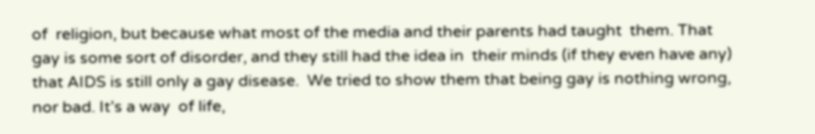of  religion, but because what most of the media and their parents had taught  them. That gay is some sort of disorder, and they still had the idea in  their minds (if they even have any) that AIDS is still only a gay disease.  We tried to show them that being gay is nothing wrong, nor bad. It’s a way  of life,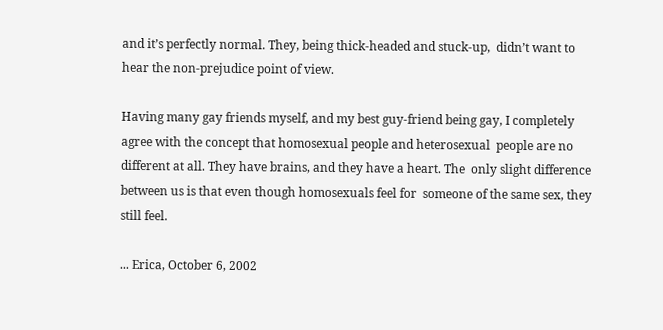and it’s perfectly normal. They, being thick-headed and stuck-up,  didn’t want to hear the non-prejudice point of view.

Having many gay friends myself, and my best guy-friend being gay, I completely agree with the concept that homosexual people and heterosexual  people are no different at all. They have brains, and they have a heart. The  only slight difference between us is that even though homosexuals feel for  someone of the same sex, they still feel.

... Erica, October 6, 2002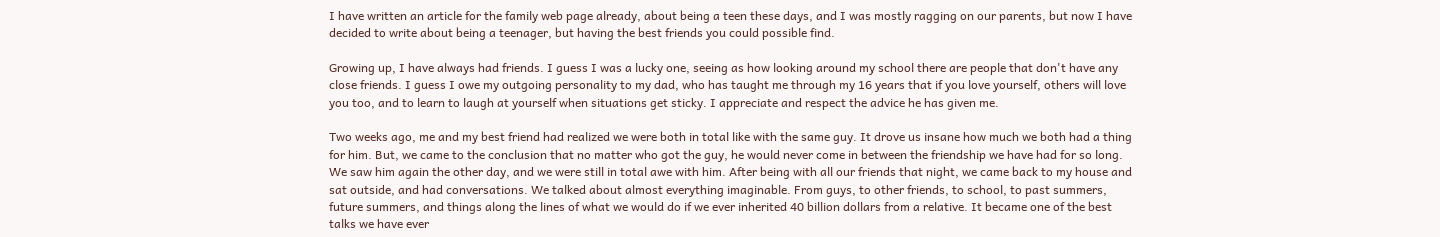I have written an article for the family web page already, about being a teen these days, and I was mostly ragging on our parents, but now I have decided to write about being a teenager, but having the best friends you could possible find.

Growing up, I have always had friends. I guess I was a lucky one, seeing as how looking around my school there are people that don't have any close friends. I guess I owe my outgoing personality to my dad, who has taught me through my 16 years that if you love yourself, others will love you too, and to learn to laugh at yourself when situations get sticky. I appreciate and respect the advice he has given me.

Two weeks ago, me and my best friend had realized we were both in total like with the same guy. It drove us insane how much we both had a thing for him. But, we came to the conclusion that no matter who got the guy, he would never come in between the friendship we have had for so long. We saw him again the other day, and we were still in total awe with him. After being with all our friends that night, we came back to my house and sat outside, and had conversations. We talked about almost everything imaginable. From guys, to other friends, to school, to past summers, future summers, and things along the lines of what we would do if we ever inherited 40 billion dollars from a relative. It became one of the best talks we have ever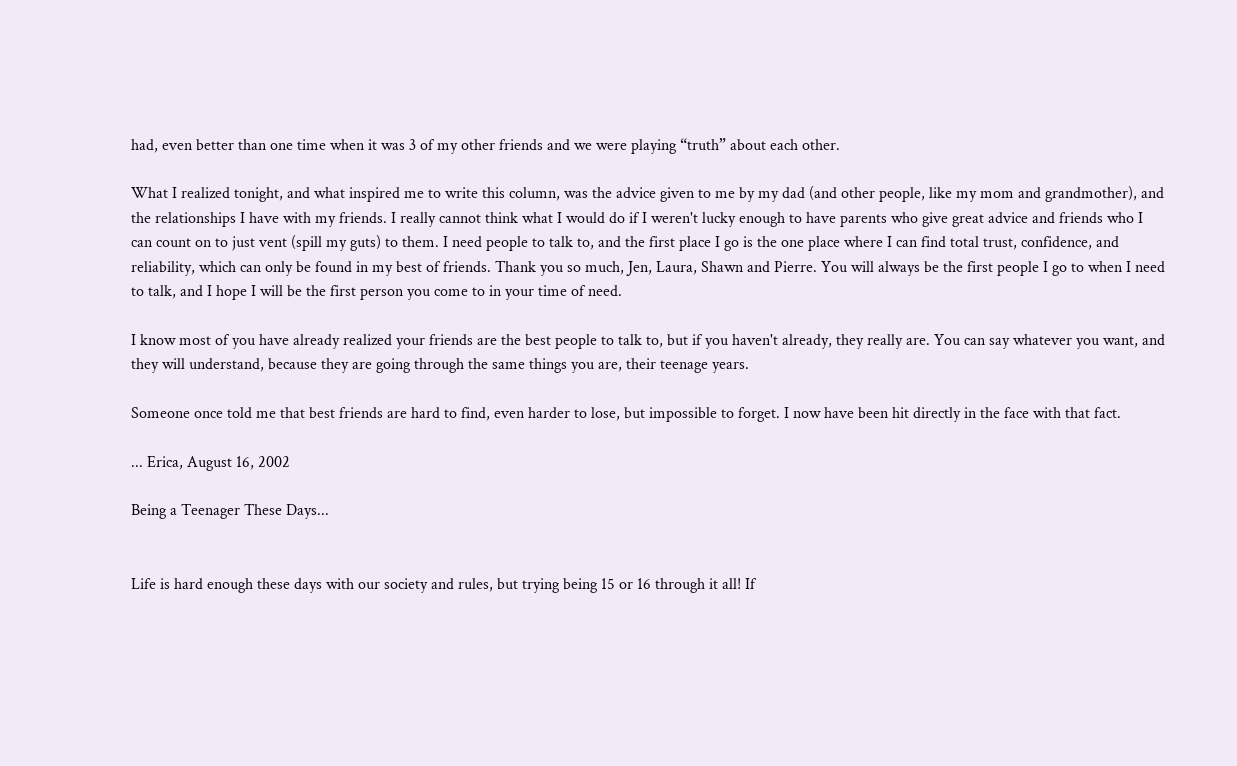had, even better than one time when it was 3 of my other friends and we were playing “truth” about each other.

What I realized tonight, and what inspired me to write this column, was the advice given to me by my dad (and other people, like my mom and grandmother), and the relationships I have with my friends. I really cannot think what I would do if I weren't lucky enough to have parents who give great advice and friends who I can count on to just vent (spill my guts) to them. I need people to talk to, and the first place I go is the one place where I can find total trust, confidence, and reliability, which can only be found in my best of friends. Thank you so much, Jen, Laura, Shawn and Pierre. You will always be the first people I go to when I need to talk, and I hope I will be the first person you come to in your time of need.

I know most of you have already realized your friends are the best people to talk to, but if you haven't already, they really are. You can say whatever you want, and they will understand, because they are going through the same things you are, their teenage years.

Someone once told me that best friends are hard to find, even harder to lose, but impossible to forget. I now have been hit directly in the face with that fact.

... Erica, August 16, 2002

Being a Teenager These Days...


Life is hard enough these days with our society and rules, but trying being 15 or 16 through it all! If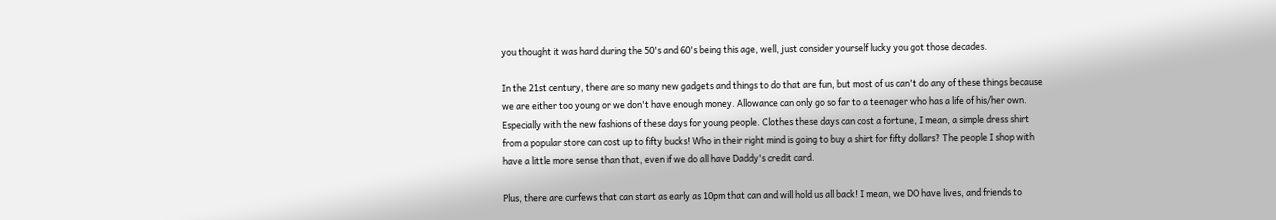you thought it was hard during the 50's and 60's being this age, well, just consider yourself lucky you got those decades.

In the 21st century, there are so many new gadgets and things to do that are fun, but most of us can't do any of these things because we are either too young or we don't have enough money. Allowance can only go so far to a teenager who has a life of his/her own. Especially with the new fashions of these days for young people. Clothes these days can cost a fortune, I mean, a simple dress shirt from a popular store can cost up to fifty bucks! Who in their right mind is going to buy a shirt for fifty dollars? The people I shop with have a little more sense than that, even if we do all have Daddy's credit card.

Plus, there are curfews that can start as early as 10pm that can and will hold us all back! I mean, we DO have lives, and friends to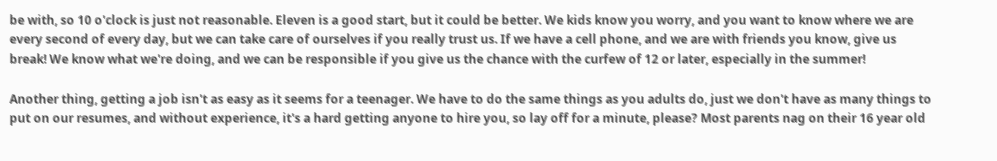be with, so 10 o'clock is just not reasonable. Eleven is a good start, but it could be better. We kids know you worry, and you want to know where we are every second of every day, but we can take care of ourselves if you really trust us. If we have a cell phone, and we are with friends you know, give us break! We know what we're doing, and we can be responsible if you give us the chance with the curfew of 12 or later, especially in the summer!

Another thing, getting a job isn't as easy as it seems for a teenager. We have to do the same things as you adults do, just we don't have as many things to put on our resumes, and without experience, it's a hard getting anyone to hire you, so lay off for a minute, please? Most parents nag on their 16 year old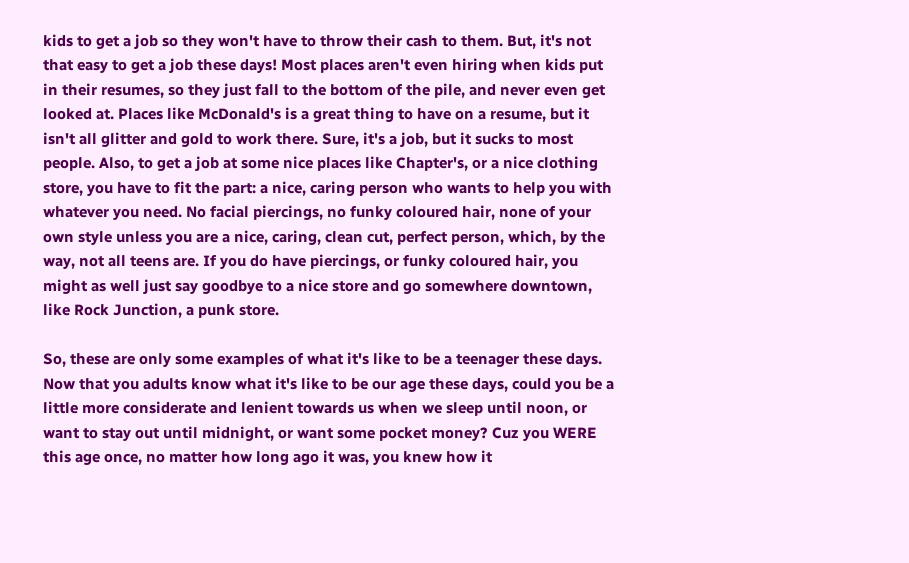kids to get a job so they won't have to throw their cash to them. But, it's not that easy to get a job these days! Most places aren't even hiring when kids put in their resumes, so they just fall to the bottom of the pile, and never even get looked at. Places like McDonald's is a great thing to have on a resume, but it isn't all glitter and gold to work there. Sure, it's a job, but it sucks to most people. Also, to get a job at some nice places like Chapter's, or a nice clothing store, you have to fit the part: a nice, caring person who wants to help you with whatever you need. No facial piercings, no funky coloured hair, none of your own style unless you are a nice, caring, clean cut, perfect person, which, by the way, not all teens are. If you do have piercings, or funky coloured hair, you might as well just say goodbye to a nice store and go somewhere downtown, like Rock Junction, a punk store.

So, these are only some examples of what it's like to be a teenager these days. Now that you adults know what it's like to be our age these days, could you be a little more considerate and lenient towards us when we sleep until noon, or want to stay out until midnight, or want some pocket money? Cuz you WERE this age once, no matter how long ago it was, you knew how it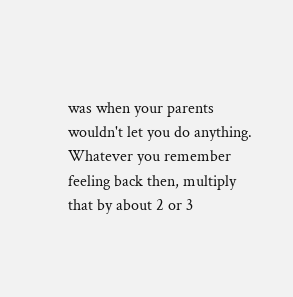was when your parents wouldn't let you do anything. Whatever you remember feeling back then, multiply that by about 2 or 3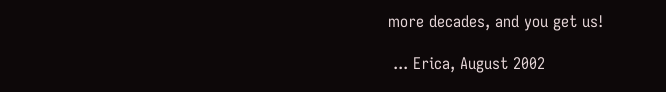more decades, and you get us!

 ... Erica, August 2002